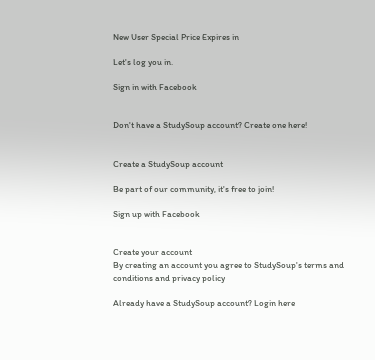New User Special Price Expires in

Let's log you in.

Sign in with Facebook


Don't have a StudySoup account? Create one here!


Create a StudySoup account

Be part of our community, it's free to join!

Sign up with Facebook


Create your account
By creating an account you agree to StudySoup's terms and conditions and privacy policy

Already have a StudySoup account? Login here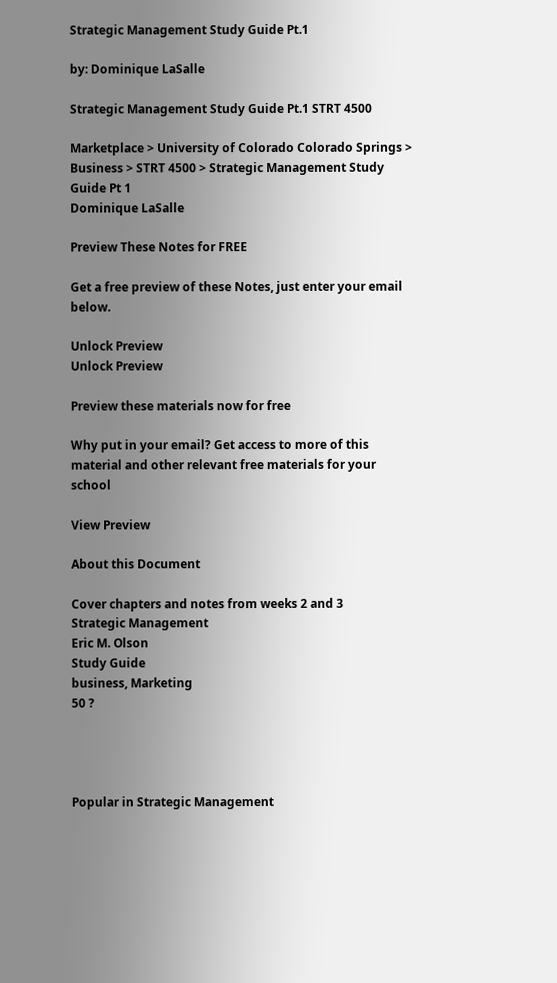Strategic Management Study Guide Pt.1

by: Dominique LaSalle

Strategic Management Study Guide Pt.1 STRT 4500

Marketplace > University of Colorado Colorado Springs > Business > STRT 4500 > Strategic Management Study Guide Pt 1
Dominique LaSalle

Preview These Notes for FREE

Get a free preview of these Notes, just enter your email below.

Unlock Preview
Unlock Preview

Preview these materials now for free

Why put in your email? Get access to more of this material and other relevant free materials for your school

View Preview

About this Document

Cover chapters and notes from weeks 2 and 3
Strategic Management
Eric M. Olson
Study Guide
business, Marketing
50 ?




Popular in Strategic Management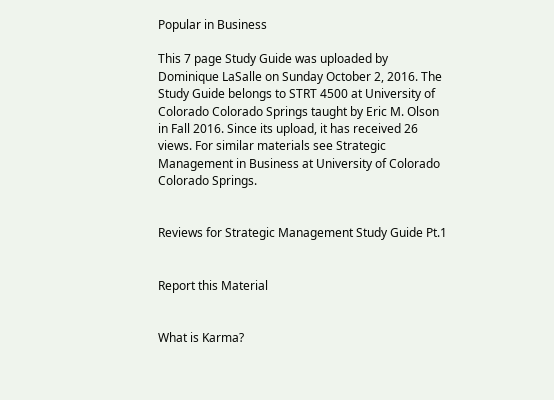Popular in Business

This 7 page Study Guide was uploaded by Dominique LaSalle on Sunday October 2, 2016. The Study Guide belongs to STRT 4500 at University of Colorado Colorado Springs taught by Eric M. Olson in Fall 2016. Since its upload, it has received 26 views. For similar materials see Strategic Management in Business at University of Colorado Colorado Springs.


Reviews for Strategic Management Study Guide Pt.1


Report this Material


What is Karma?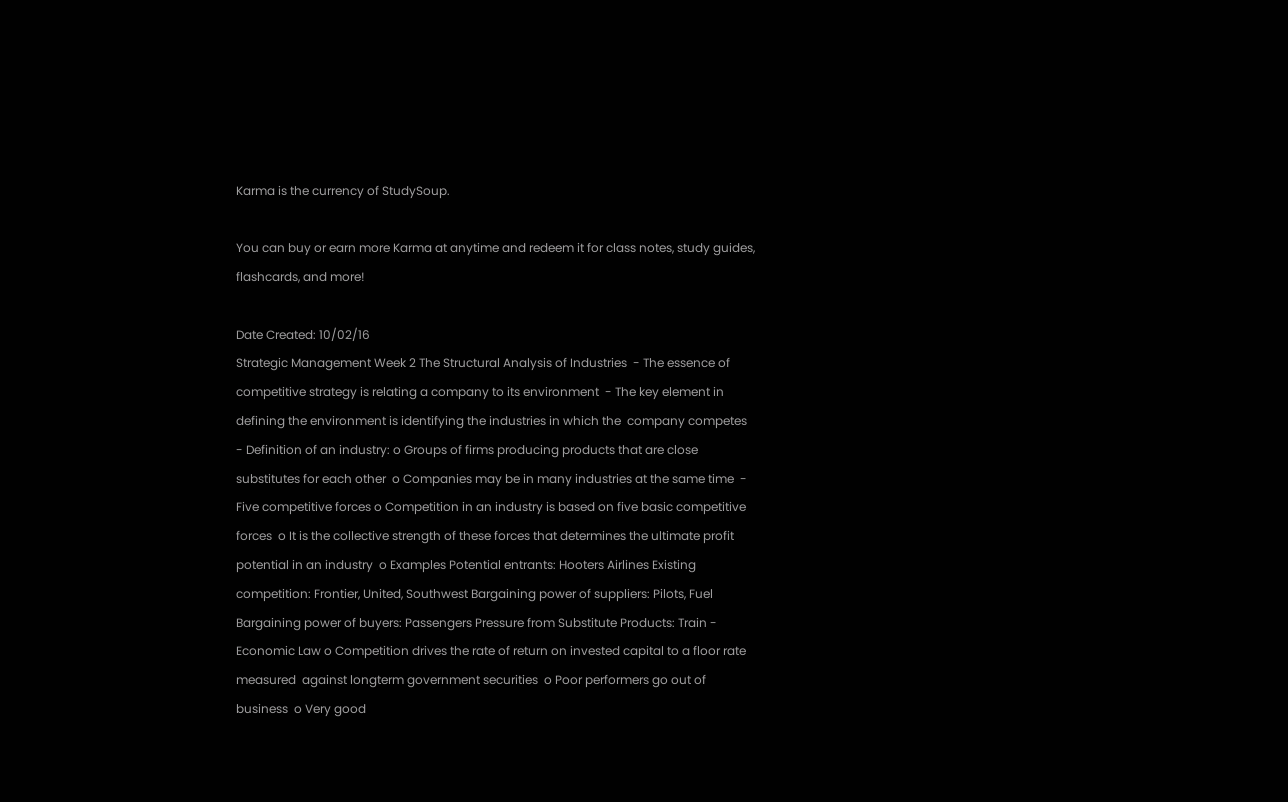Karma is the currency of StudySoup.

You can buy or earn more Karma at anytime and redeem it for class notes, study guides, flashcards, and more!

Date Created: 10/02/16
Strategic Management Week 2 The Structural Analysis of Industries  - The essence of competitive strategy is relating a company to its environment  - The key element in defining the environment is identifying the industries in which the  company competes  - Definition of an industry: o Groups of firms producing products that are close substitutes for each other  o Companies may be in many industries at the same time  - Five competitive forces o Competition in an industry is based on five basic competitive forces  o It is the collective strength of these forces that determines the ultimate profit  potential in an industry  o Examples Potential entrants: Hooters Airlines Existing competition: Frontier, United, Southwest Bargaining power of suppliers: Pilots, Fuel Bargaining power of buyers: Passengers Pressure from Substitute Products: Train - Economic Law o Competition drives the rate of return on invested capital to a floor rate measured  against longterm government securities  o Poor performers go out of business  o Very good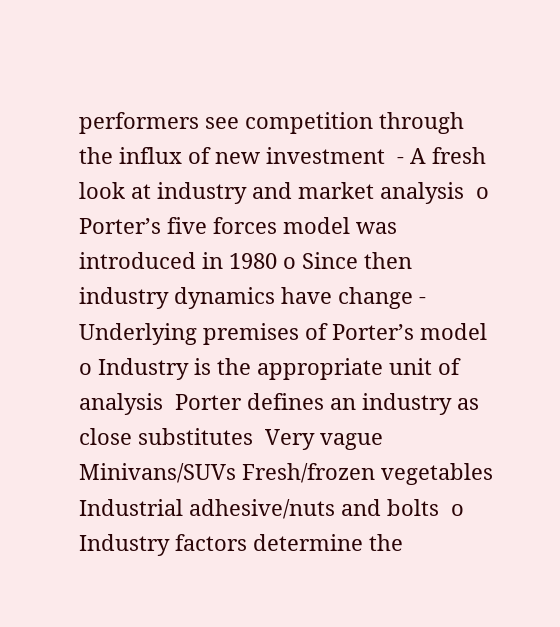performers see competition through the influx of new investment  - A fresh look at industry and market analysis  o Porter’s five forces model was introduced in 1980 o Since then industry dynamics have change - Underlying premises of Porter’s model o Industry is the appropriate unit of analysis  Porter defines an industry as close substitutes  Very vague  Minivans/SUVs Fresh/frozen vegetables  Industrial adhesive/nuts and bolts  o Industry factors determine the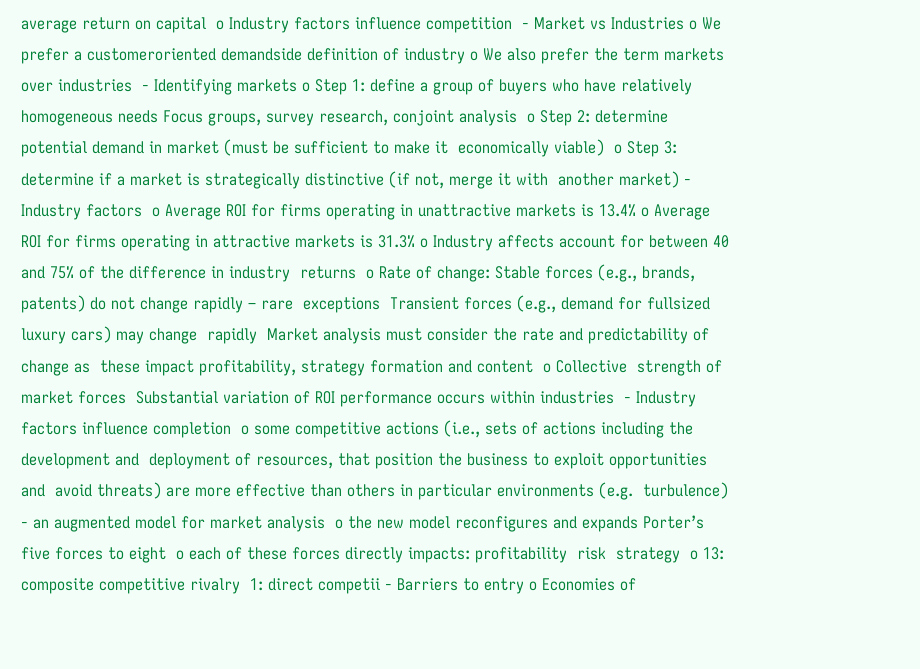average return on capital  o Industry factors influence competition  - Market vs Industries o We prefer a customeroriented demandside definition of industry o We also prefer the term markets over industries  - Identifying markets o Step 1: define a group of buyers who have relatively homogeneous needs Focus groups, survey research, conjoint analysis  o Step 2: determine potential demand in market (must be sufficient to make it  economically viable)  o Step 3: determine if a market is strategically distinctive (if not, merge it with  another market) - Industry factors  o Average ROI for firms operating in unattractive markets is 13.4% o Average ROI for firms operating in attractive markets is 31.3% o Industry affects account for between 40 and 75% of the difference in industry  returns  o Rate of change: Stable forces (e.g., brands, patents) do not change rapidly – rare  exceptions  Transient forces (e.g., demand for fullsized luxury cars) may change  rapidly  Market analysis must consider the rate and predictability of change as  these impact profitability, strategy formation and content  o Collective  strength of market forces  Substantial variation of ROI performance occurs within industries  - Industry factors influence completion  o some competitive actions (i.e., sets of actions including the development and  deployment of resources, that position the business to exploit opportunities and  avoid threats) are more effective than others in particular environments (e.g.  turbulence) - an augmented model for market analysis  o the new model reconfigures and expands Porter’s five forces to eight  o each of these forces directly impacts: profitability  risk  strategy  o 13: composite competitive rivalry  1: direct competii - Barriers to entry o Economies of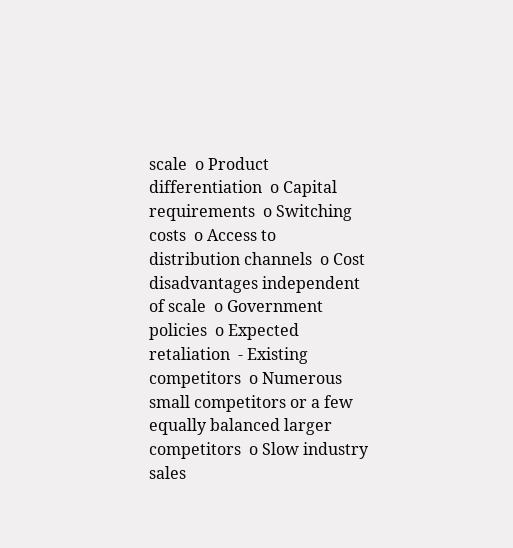scale  o Product differentiation  o Capital requirements  o Switching costs  o Access to distribution channels  o Cost disadvantages independent of scale  o Government policies  o Expected retaliation  - Existing competitors  o Numerous small competitors or a few equally balanced larger competitors  o Slow industry sales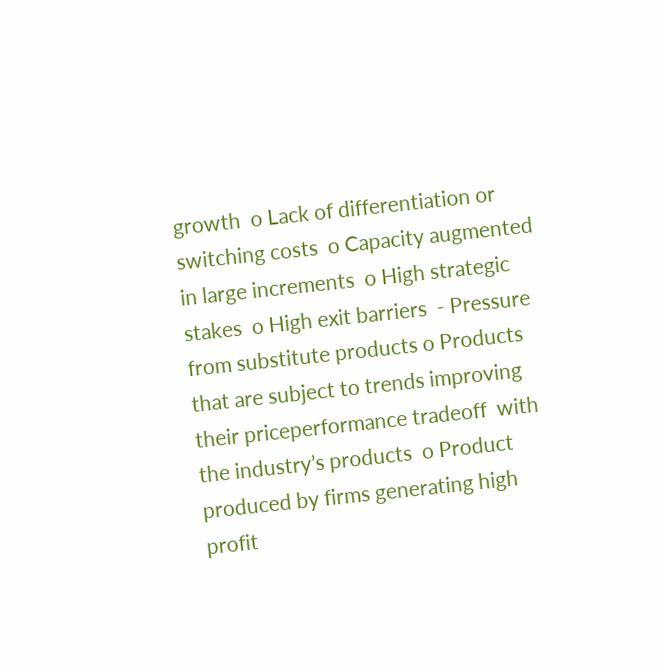growth  o Lack of differentiation or switching costs  o Capacity augmented in large increments  o High strategic stakes  o High exit barriers  - Pressure from substitute products o Products that are subject to trends improving their priceperformance tradeoff  with the industry’s products  o Product produced by firms generating high profit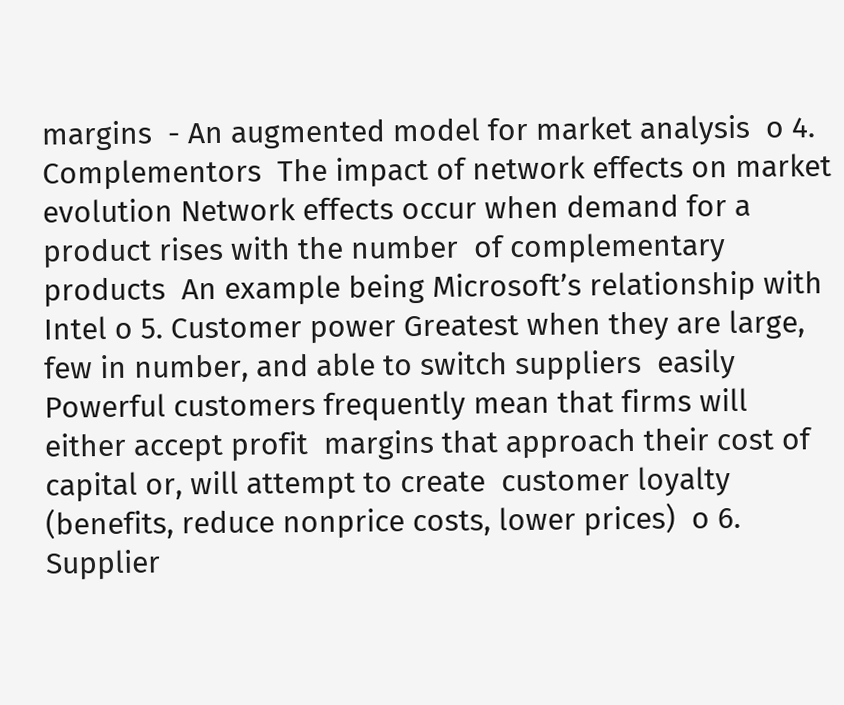margins  - An augmented model for market analysis  o 4. Complementors  The impact of network effects on market evolution Network effects occur when demand for a product rises with the number  of complementary products  An example being Microsoft’s relationship with Intel o 5. Customer power Greatest when they are large, few in number, and able to switch suppliers  easily Powerful customers frequently mean that firms will either accept profit  margins that approach their cost of capital or, will attempt to create  customer loyalty (benefits, reduce nonprice costs, lower prices)  o 6. Supplier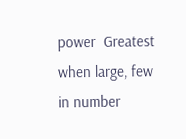power  Greatest when large, few in number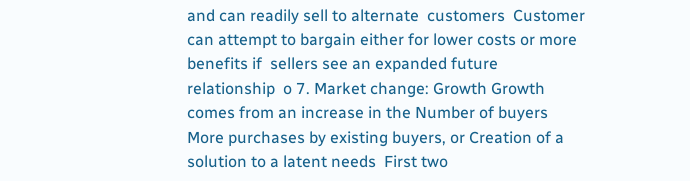and can readily sell to alternate  customers  Customer can attempt to bargain either for lower costs or more benefits if  sellers see an expanded future relationship  o 7. Market change: Growth Growth comes from an increase in the Number of buyers  More purchases by existing buyers, or Creation of a solution to a latent needs  First two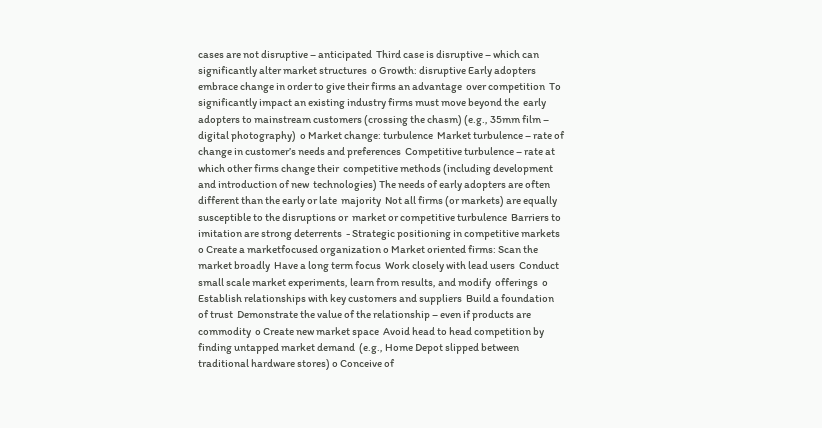cases are not disruptive – anticipated  Third case is disruptive – which can significantly alter market structures  o Growth: disruptive Early adopters embrace change in order to give their firms an advantage  over competition  To significantly impact an existing industry firms must move beyond the  early adopters to mainstream customers (crossing the chasm) (e.g., 35mm film – digital photography)  o Market change: turbulence  Market turbulence – rate of change in customer’s needs and preferences  Competitive turbulence – rate at which other firms change their  competitive methods (including development and introduction of new  technologies) The needs of early adopters are often different than the early or late  majority  Not all firms (or markets) are equally susceptible to the disruptions or  market or competitive turbulence  Barriers to imitation are strong deterrents  - Strategic positioning in competitive markets  o Create a marketfocused organization o Market oriented firms: Scan the market broadly  Have a long term focus  Work closely with lead users  Conduct small scale market experiments, learn from results, and modify  offerings  o Establish relationships with key customers and suppliers  Build a foundation of trust  Demonstrate the value of the relationship – even if products are  commodity  o Create new market space  Avoid head to head competition by finding untapped market demand  (e.g., Home Depot slipped between traditional hardware stores) o Conceive of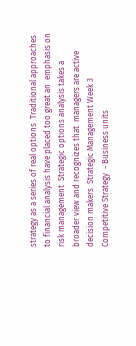strategy as a series of real options  Traditional approaches to financial analysis have placed too great an  emphasis on risk management  Strategic options analysis takes a broader view and recognizes that  managers are active decision makers  Strategic Management Week 3  Competitive Strategy  - Business units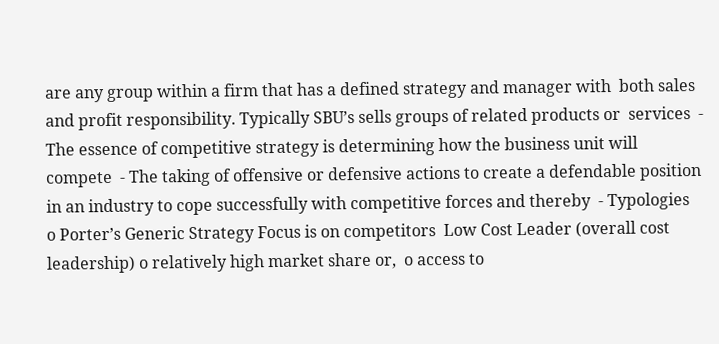are any group within a firm that has a defined strategy and manager with  both sales and profit responsibility. Typically SBU’s sells groups of related products or  services  - The essence of competitive strategy is determining how the business unit will compete  - The taking of offensive or defensive actions to create a defendable position in an industry to cope successfully with competitive forces and thereby  - Typologies  o Porter’s Generic Strategy Focus is on competitors  Low Cost Leader (overall cost leadership) o relatively high market share or,  o access to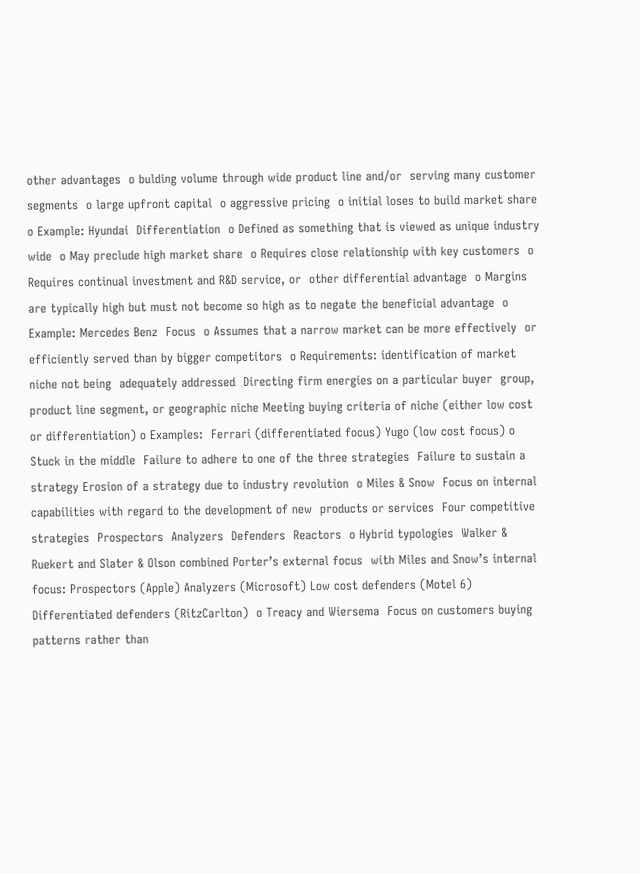other advantages  o bulding volume through wide product line and/or  serving many customer segments  o large upfront capital  o aggressive pricing  o initial loses to build market share  o Example: Hyundai  Differentiation  o Defined as something that is viewed as unique industry  wide  o May preclude high market share  o Requires close relationship with key customers  o Requires continual investment and R&D service, or  other differential advantage  o Margins are typically high but must not become so high as to negate the beneficial advantage  o Example: Mercedes Benz  Focus  o Assumes that a narrow market can be more effectively  or efficiently served than by bigger competitors  o Requirements: identification of market niche not being  adequately addressed  Directing firm energies on a particular buyer  group, product line segment, or geographic niche Meeting buying criteria of niche (either low cost  or differentiation) o Examples:  Ferrari (differentiated focus) Yugo (low cost focus) o Stuck in the middle  Failure to adhere to one of the three strategies  Failure to sustain a strategy Erosion of a strategy due to industry revolution  o Miles & Snow  Focus on internal capabilities with regard to the development of new  products or services  Four competitive strategies  Prospectors  Analyzers  Defenders  Reactors  o Hybrid typologies  Walker & Ruekert and Slater & Olson combined Porter’s external focus  with Miles and Snow’s internal focus: Prospectors (Apple) Analyzers (Microsoft) Low cost defenders (Motel 6) Differentiated defenders (RitzCarlton)  o Treacy and Wiersema  Focus on customers buying patterns rather than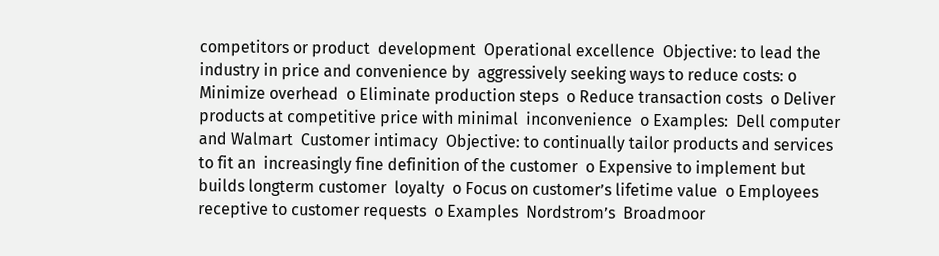competitors or product  development  Operational excellence  Objective: to lead the industry in price and convenience by  aggressively seeking ways to reduce costs: o Minimize overhead  o Eliminate production steps  o Reduce transaction costs  o Deliver products at competitive price with minimal  inconvenience  o Examples:  Dell computer and Walmart  Customer intimacy  Objective: to continually tailor products and services to fit an  increasingly fine definition of the customer  o Expensive to implement but builds longterm customer  loyalty  o Focus on customer’s lifetime value  o Employees receptive to customer requests  o Examples  Nordstrom’s  Broadmoor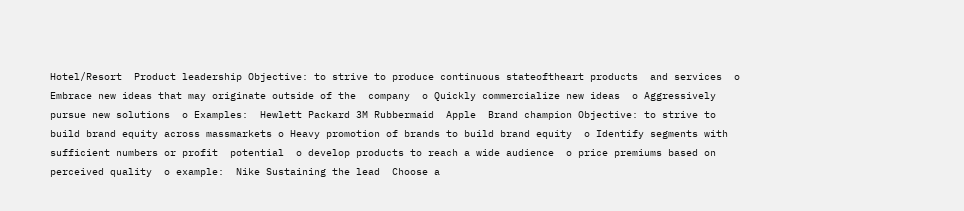Hotel/Resort  Product leadership Objective: to strive to produce continuous stateoftheart products  and services  o Embrace new ideas that may originate outside of the  company  o Quickly commercialize new ideas  o Aggressively pursue new solutions  o Examples:  Hewlett Packard 3M Rubbermaid  Apple  Brand champion Objective: to strive to build brand equity across massmarkets o Heavy promotion of brands to build brand equity  o Identify segments with sufficient numbers or profit  potential  o develop products to reach a wide audience  o price premiums based on perceived quality  o example:  Nike Sustaining the lead  Choose a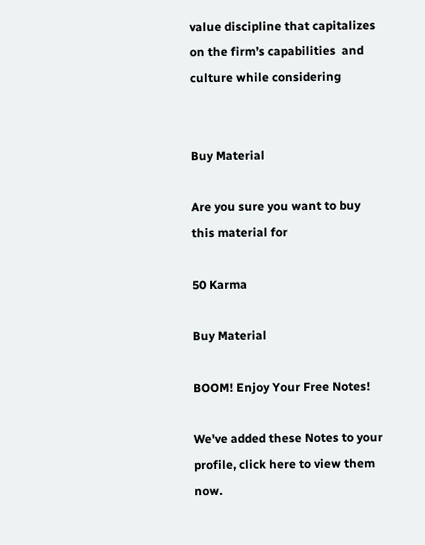value discipline that capitalizes on the firm’s capabilities  and culture while considering


Buy Material

Are you sure you want to buy this material for

50 Karma

Buy Material

BOOM! Enjoy Your Free Notes!

We've added these Notes to your profile, click here to view them now.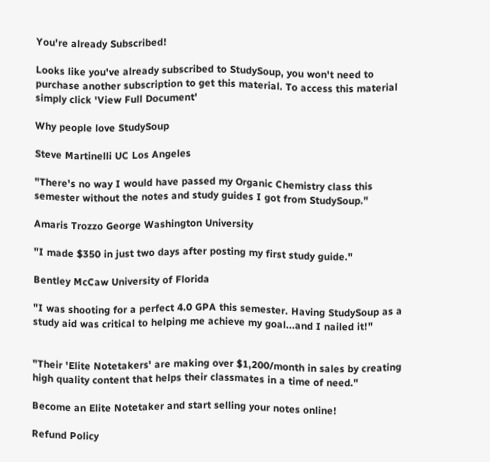You're already Subscribed!

Looks like you've already subscribed to StudySoup, you won't need to purchase another subscription to get this material. To access this material simply click 'View Full Document'

Why people love StudySoup

Steve Martinelli UC Los Angeles

"There's no way I would have passed my Organic Chemistry class this semester without the notes and study guides I got from StudySoup."

Amaris Trozzo George Washington University

"I made $350 in just two days after posting my first study guide."

Bentley McCaw University of Florida

"I was shooting for a perfect 4.0 GPA this semester. Having StudySoup as a study aid was critical to helping me achieve my goal...and I nailed it!"


"Their 'Elite Notetakers' are making over $1,200/month in sales by creating high quality content that helps their classmates in a time of need."

Become an Elite Notetaker and start selling your notes online!

Refund Policy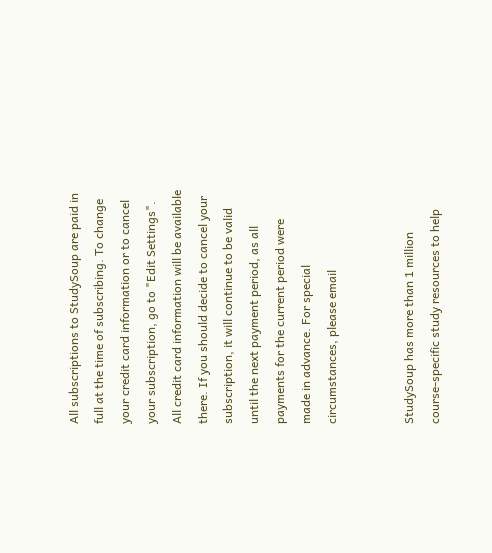All subscriptions to StudySoup are paid in full at the time of subscribing. To change your credit card information or to cancel your subscription, go to "Edit Settings". All credit card information will be available there. If you should decide to cancel your subscription, it will continue to be valid until the next payment period, as all payments for the current period were made in advance. For special circumstances, please email


StudySoup has more than 1 million course-specific study resources to help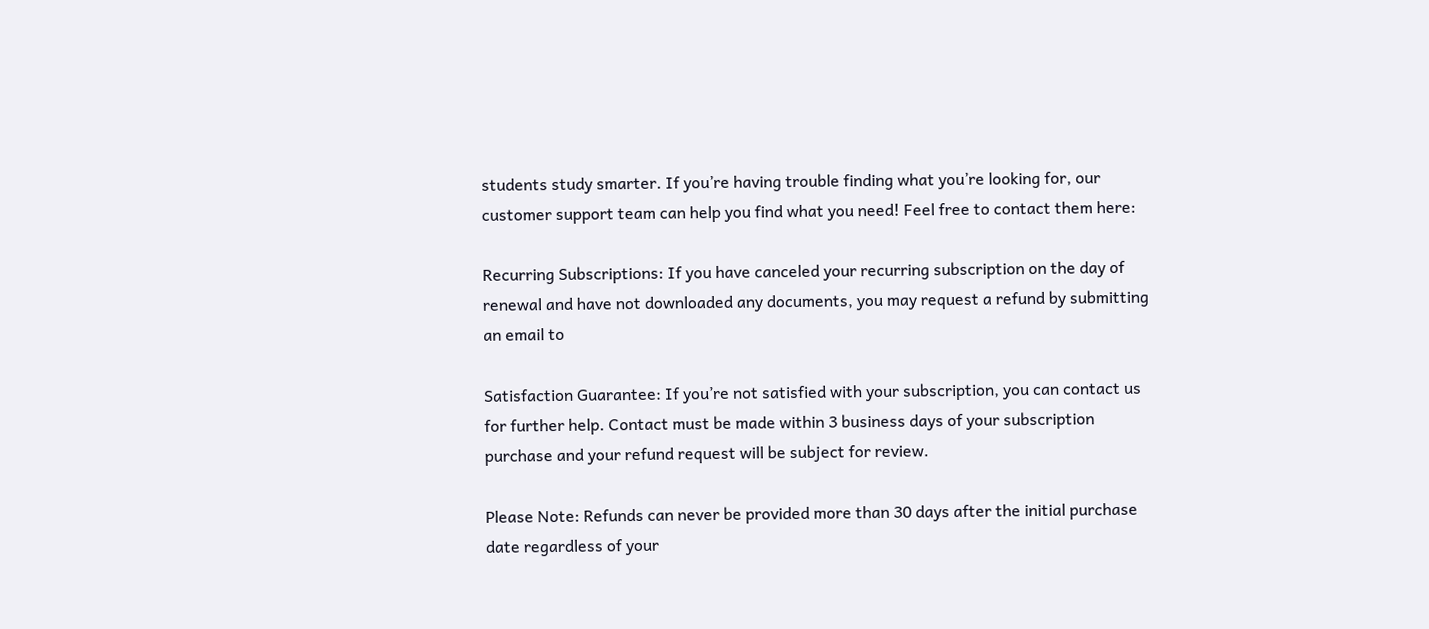students study smarter. If you’re having trouble finding what you’re looking for, our customer support team can help you find what you need! Feel free to contact them here:

Recurring Subscriptions: If you have canceled your recurring subscription on the day of renewal and have not downloaded any documents, you may request a refund by submitting an email to

Satisfaction Guarantee: If you’re not satisfied with your subscription, you can contact us for further help. Contact must be made within 3 business days of your subscription purchase and your refund request will be subject for review.

Please Note: Refunds can never be provided more than 30 days after the initial purchase date regardless of your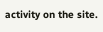activity on the site.